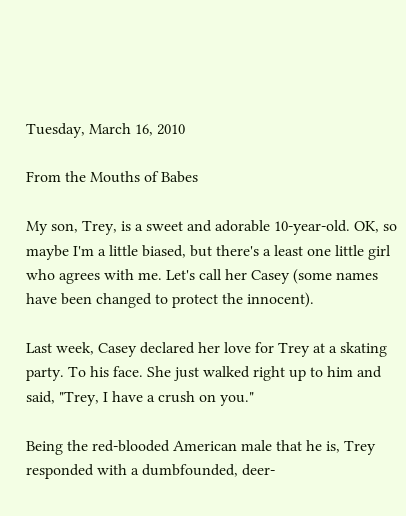Tuesday, March 16, 2010

From the Mouths of Babes

My son, Trey, is a sweet and adorable 10-year-old. OK, so maybe I'm a little biased, but there's a least one little girl who agrees with me. Let's call her Casey (some names have been changed to protect the innocent).

Last week, Casey declared her love for Trey at a skating party. To his face. She just walked right up to him and said, "Trey, I have a crush on you."

Being the red-blooded American male that he is, Trey responded with a dumbfounded, deer-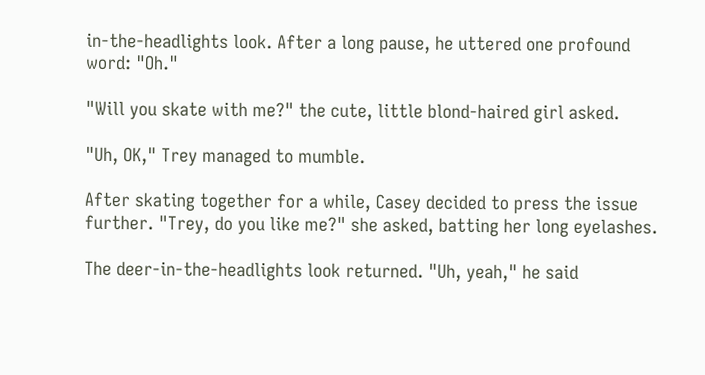in-the-headlights look. After a long pause, he uttered one profound word: "Oh."

"Will you skate with me?" the cute, little blond-haired girl asked.

"Uh, OK," Trey managed to mumble.

After skating together for a while, Casey decided to press the issue further. "Trey, do you like me?" she asked, batting her long eyelashes.

The deer-in-the-headlights look returned. "Uh, yeah," he said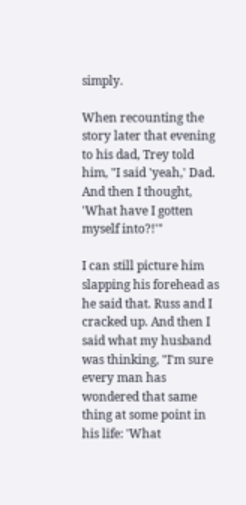simply.

When recounting the story later that evening to his dad, Trey told him, "I said 'yeah,' Dad. And then I thought, 'What have I gotten myself into?!'"

I can still picture him slapping his forehead as he said that. Russ and I cracked up. And then I said what my husband was thinking, "I'm sure every man has wondered that same thing at some point in his life: 'What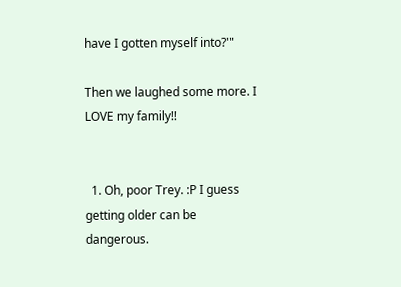have I gotten myself into?'"

Then we laughed some more. I LOVE my family!!


  1. Oh, poor Trey. :P I guess getting older can be dangerous.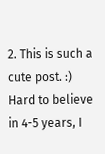2. This is such a cute post. :) Hard to believe in 4-5 years, I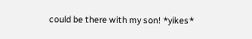could be there with my son! *yikes*